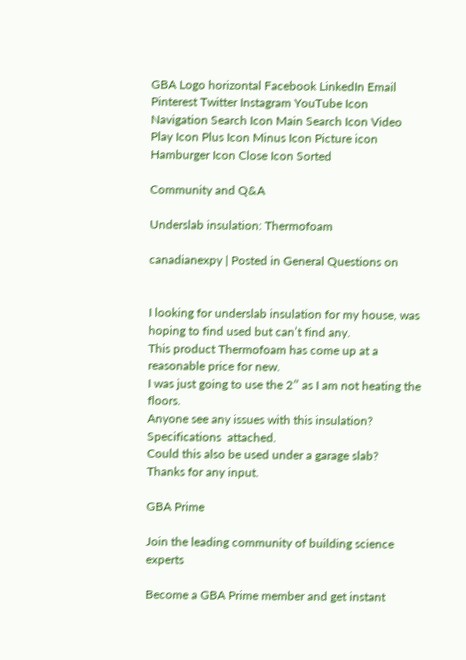GBA Logo horizontal Facebook LinkedIn Email Pinterest Twitter Instagram YouTube Icon Navigation Search Icon Main Search Icon Video Play Icon Plus Icon Minus Icon Picture icon Hamburger Icon Close Icon Sorted

Community and Q&A

Underslab insulation: Thermofoam

canadianexpy | Posted in General Questions on


I looking for underslab insulation for my house, was hoping to find used but can’t find any.
This product Thermofoam has come up at a reasonable price for new.
I was just going to use the 2″ as I am not heating the floors.
Anyone see any issues with this insulation?
Specifications  attached.
Could this also be used under a garage slab?
Thanks for any input.

GBA Prime

Join the leading community of building science experts

Become a GBA Prime member and get instant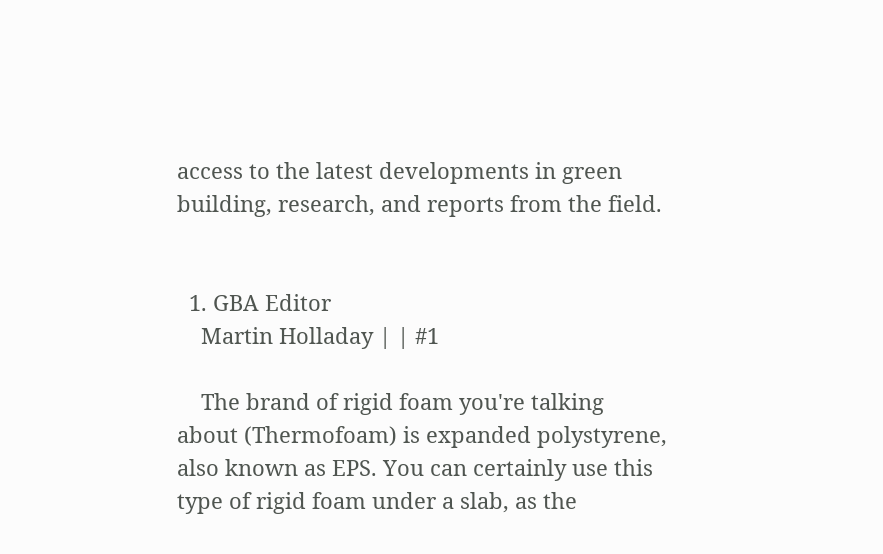access to the latest developments in green building, research, and reports from the field.


  1. GBA Editor
    Martin Holladay | | #1

    The brand of rigid foam you're talking about (Thermofoam) is expanded polystyrene, also known as EPS. You can certainly use this type of rigid foam under a slab, as the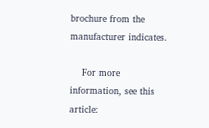brochure from the manufacturer indicates.

    For more information, see this article: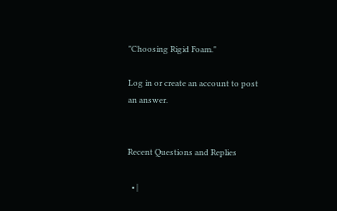"Choosing Rigid Foam."

Log in or create an account to post an answer.


Recent Questions and Replies

  • |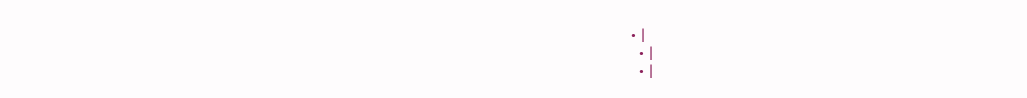• |
  • |
  • |